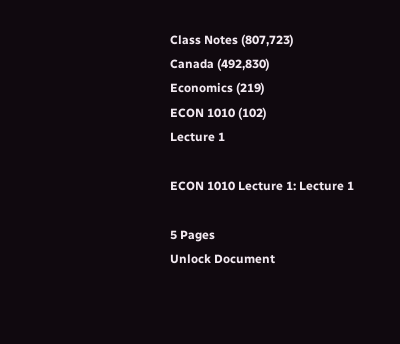Class Notes (807,723)
Canada (492,830)
Economics (219)
ECON 1010 (102)
Lecture 1

ECON 1010 Lecture 1: Lecture 1

5 Pages
Unlock Document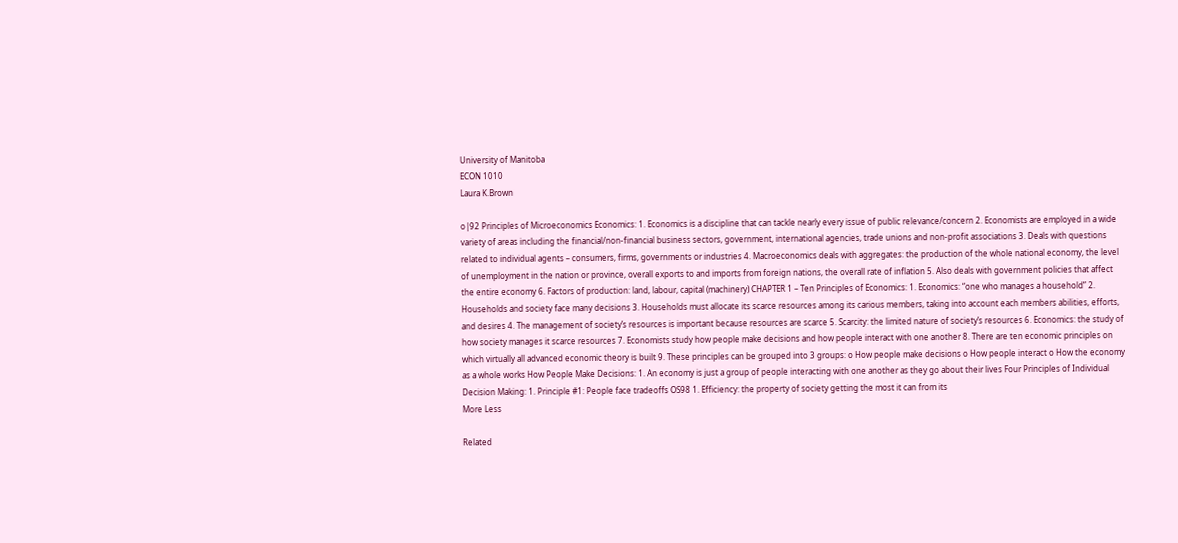University of Manitoba
ECON 1010
Laura K.Brown

o|92 Principles of Microeconomics Economics: 1. Economics is a discipline that can tackle nearly every issue of public relevance/concern 2. Economists are employed in a wide variety of areas including the financial/non-financial business sectors, government, international agencies, trade unions and non-profit associations 3. Deals with questions related to individual agents – consumers, firms, governments or industries 4. Macroeconomics deals with aggregates: the production of the whole national economy, the level of unemployment in the nation or province, overall exports to and imports from foreign nations, the overall rate of inflation 5. Also deals with government policies that affect the entire economy 6. Factors of production: land, labour, capital (machinery) CHAPTER 1 – Ten Principles of Economics: 1. Economics: “one who manages a household” 2. Households and society face many decisions 3. Households must allocate its scarce resources among its carious members, taking into account each members abilities, efforts, and desires 4. The management of society’s resources is important because resources are scarce 5. Scarcity: the limited nature of society’s resources 6. Economics: the study of how society manages it scarce resources 7. Economists study how people make decisions and how people interact with one another 8. There are ten economic principles on which virtually all advanced economic theory is built 9. These principles can be grouped into 3 groups: o How people make decisions o How people interact o How the economy as a whole works How People Make Decisions: 1. An economy is just a group of people interacting with one another as they go about their lives Four Principles of Individual Decision Making: 1. Principle #1: People face tradeoffs OS98 1. Efficiency: the property of society getting the most it can from its
More Less

Related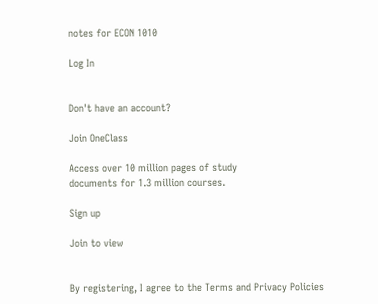notes for ECON 1010

Log In


Don't have an account?

Join OneClass

Access over 10 million pages of study
documents for 1.3 million courses.

Sign up

Join to view


By registering, I agree to the Terms and Privacy Policies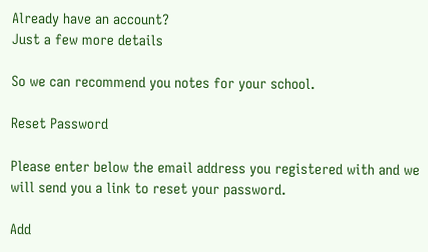Already have an account?
Just a few more details

So we can recommend you notes for your school.

Reset Password

Please enter below the email address you registered with and we will send you a link to reset your password.

Add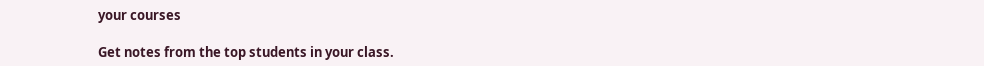your courses

Get notes from the top students in your class.